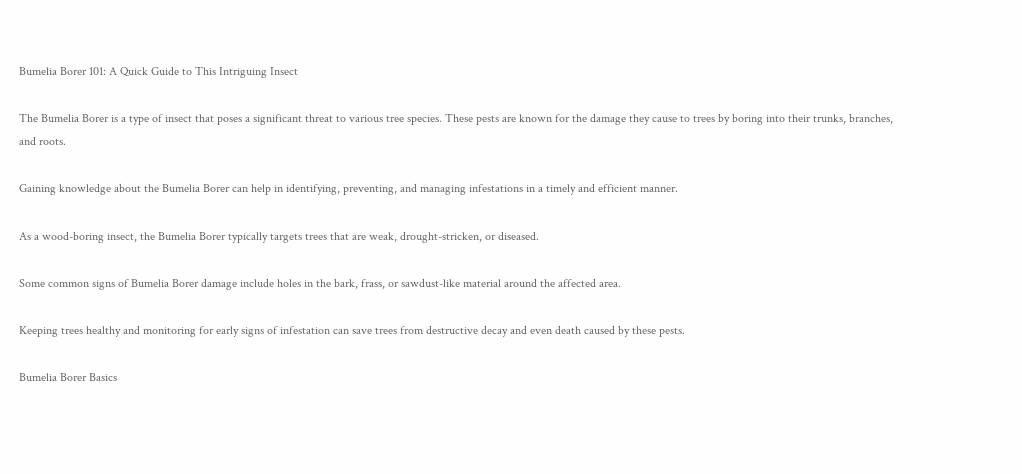Bumelia Borer 101: A Quick Guide to This Intriguing Insect

The Bumelia Borer is a type of insect that poses a significant threat to various tree species. These pests are known for the damage they cause to trees by boring into their trunks, branches, and roots.

Gaining knowledge about the Bumelia Borer can help in identifying, preventing, and managing infestations in a timely and efficient manner.

As a wood-boring insect, the Bumelia Borer typically targets trees that are weak, drought-stricken, or diseased.

Some common signs of Bumelia Borer damage include holes in the bark, frass, or sawdust-like material around the affected area.

Keeping trees healthy and monitoring for early signs of infestation can save trees from destructive decay and even death caused by these pests.

Bumelia Borer Basics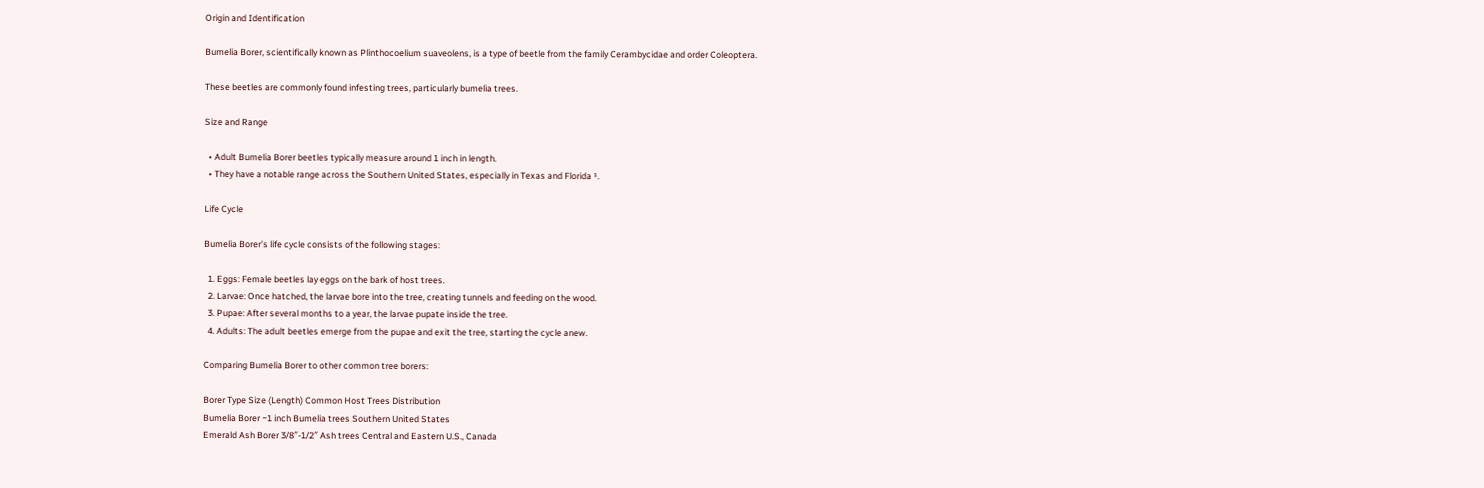Origin and Identification

Bumelia Borer, scientifically known as Plinthocoelium suaveolens, is a type of beetle from the family Cerambycidae and order Coleoptera.

These beetles are commonly found infesting trees, particularly bumelia trees.

Size and Range

  • Adult Bumelia Borer beetles typically measure around 1 inch in length.
  • They have a notable range across the Southern United States, especially in Texas and Florida ¹.

Life Cycle

Bumelia Borer’s life cycle consists of the following stages:

  1. Eggs: Female beetles lay eggs on the bark of host trees.
  2. Larvae: Once hatched, the larvae bore into the tree, creating tunnels and feeding on the wood.
  3. Pupae: After several months to a year, the larvae pupate inside the tree.
  4. Adults: The adult beetles emerge from the pupae and exit the tree, starting the cycle anew.

Comparing Bumelia Borer to other common tree borers:

Borer Type Size (Length) Common Host Trees Distribution
Bumelia Borer ~1 inch Bumelia trees Southern United States
Emerald Ash Borer 3/8″-1/2″ Ash trees Central and Eastern U.S., Canada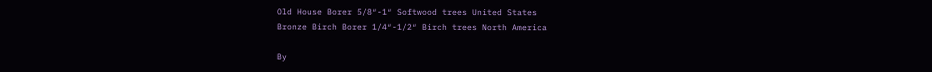Old House Borer 5/8″-1″ Softwood trees United States
Bronze Birch Borer 1/4″-1/2″ Birch trees North America

By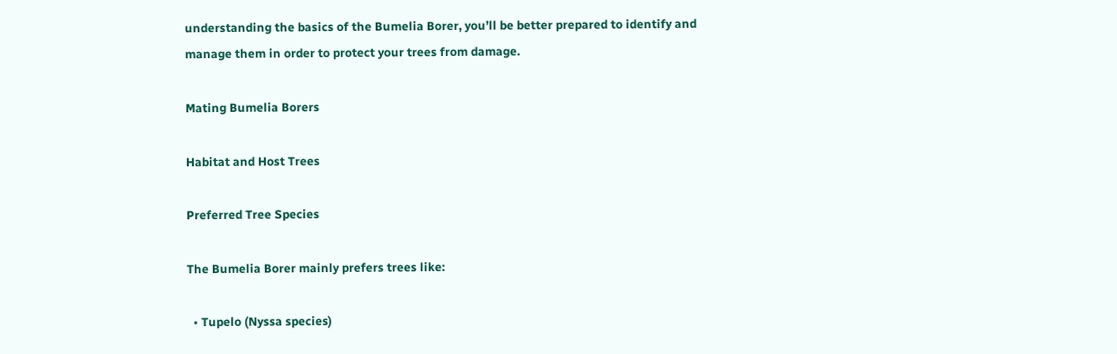understanding the basics of the Bumelia Borer, you’ll be better prepared to identify and manage them in order to protect your trees from damage.

Mating Bumelia Borers

Habitat and Host Trees

Preferred Tree Species

The Bumelia Borer mainly prefers trees like:

  • Tupelo (Nyssa species)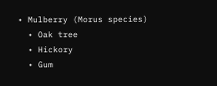• Mulberry (Morus species)
  • Oak tree
  • Hickory
  • Gum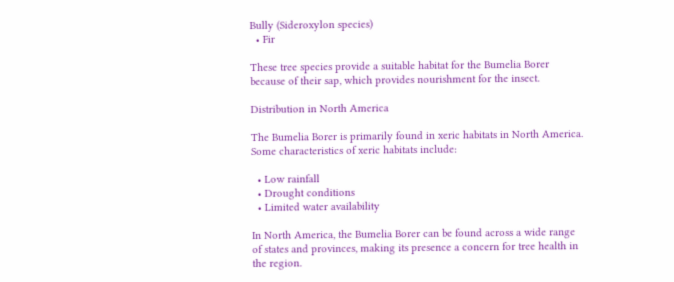Bully (Sideroxylon species)
  • Fir

These tree species provide a suitable habitat for the Bumelia Borer because of their sap, which provides nourishment for the insect.

Distribution in North America

The Bumelia Borer is primarily found in xeric habitats in North America. Some characteristics of xeric habitats include:

  • Low rainfall
  • Drought conditions
  • Limited water availability

In North America, the Bumelia Borer can be found across a wide range of states and provinces, making its presence a concern for tree health in the region.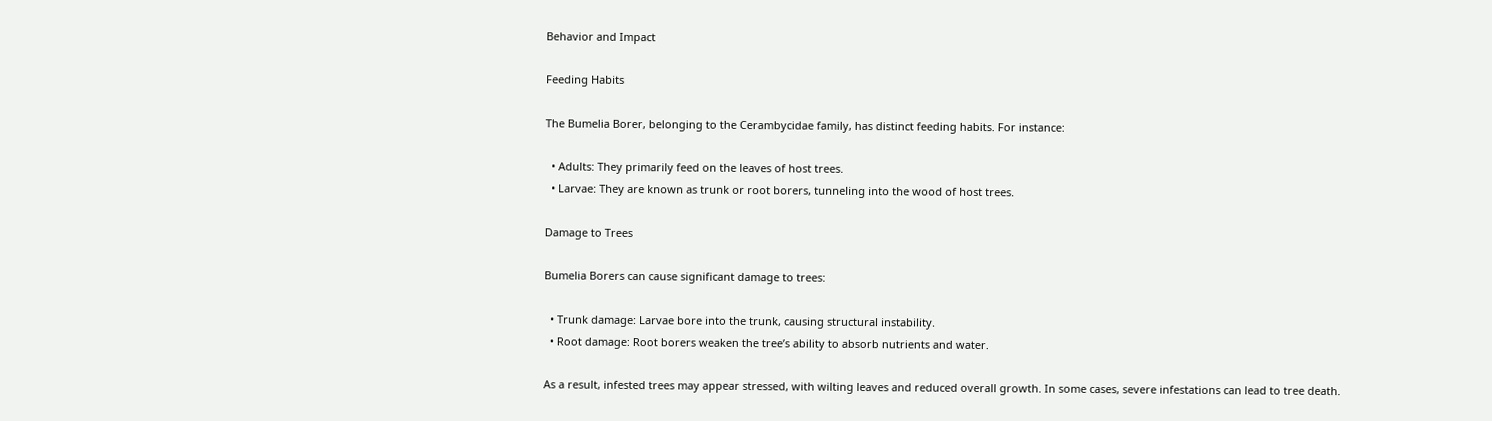Behavior and Impact

Feeding Habits

The Bumelia Borer, belonging to the Cerambycidae family, has distinct feeding habits. For instance:

  • Adults: They primarily feed on the leaves of host trees.
  • Larvae: They are known as trunk or root borers, tunneling into the wood of host trees.

Damage to Trees

Bumelia Borers can cause significant damage to trees:

  • Trunk damage: Larvae bore into the trunk, causing structural instability.
  • Root damage: Root borers weaken the tree’s ability to absorb nutrients and water.

As a result, infested trees may appear stressed, with wilting leaves and reduced overall growth. In some cases, severe infestations can lead to tree death.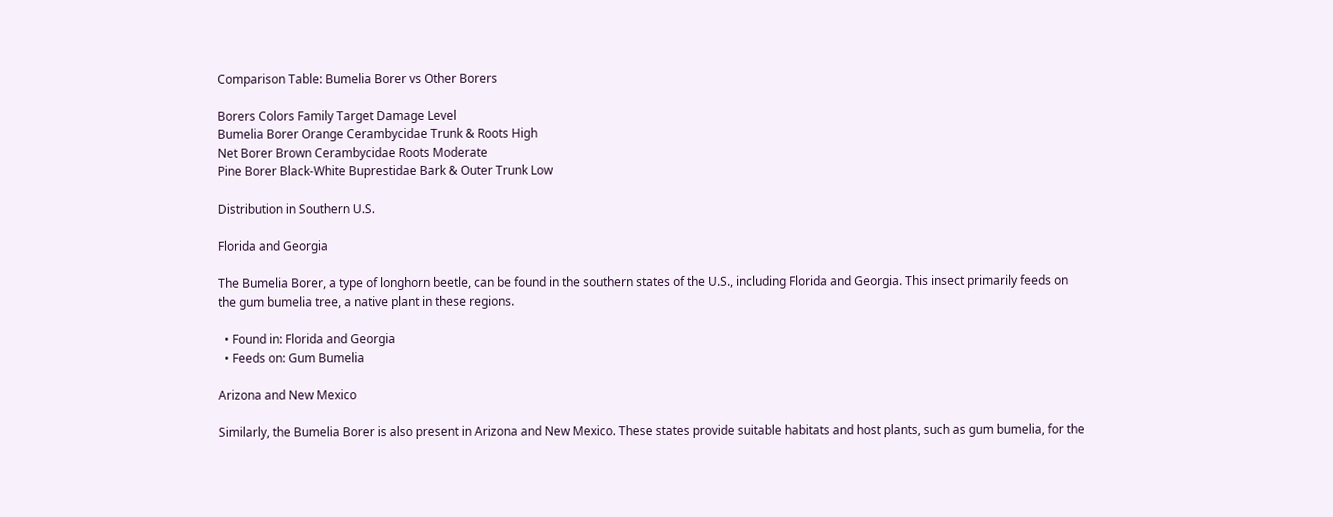Comparison Table: Bumelia Borer vs Other Borers

Borers Colors Family Target Damage Level
Bumelia Borer Orange Cerambycidae Trunk & Roots High
Net Borer Brown Cerambycidae Roots Moderate
Pine Borer Black-White Buprestidae Bark & Outer Trunk Low

Distribution in Southern U.S.

Florida and Georgia

The Bumelia Borer, a type of longhorn beetle, can be found in the southern states of the U.S., including Florida and Georgia. This insect primarily feeds on the gum bumelia tree, a native plant in these regions.

  • Found in: Florida and Georgia
  • Feeds on: Gum Bumelia

Arizona and New Mexico

Similarly, the Bumelia Borer is also present in Arizona and New Mexico. These states provide suitable habitats and host plants, such as gum bumelia, for the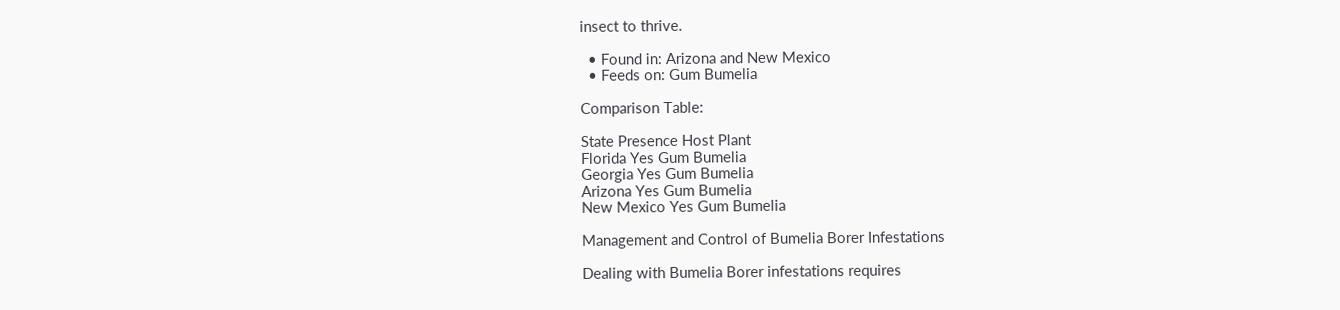insect to thrive.

  • Found in: Arizona and New Mexico
  • Feeds on: Gum Bumelia

Comparison Table:

State Presence Host Plant
Florida Yes Gum Bumelia
Georgia Yes Gum Bumelia
Arizona Yes Gum Bumelia
New Mexico Yes Gum Bumelia

Management and Control of Bumelia Borer Infestations

Dealing with Bumelia Borer infestations requires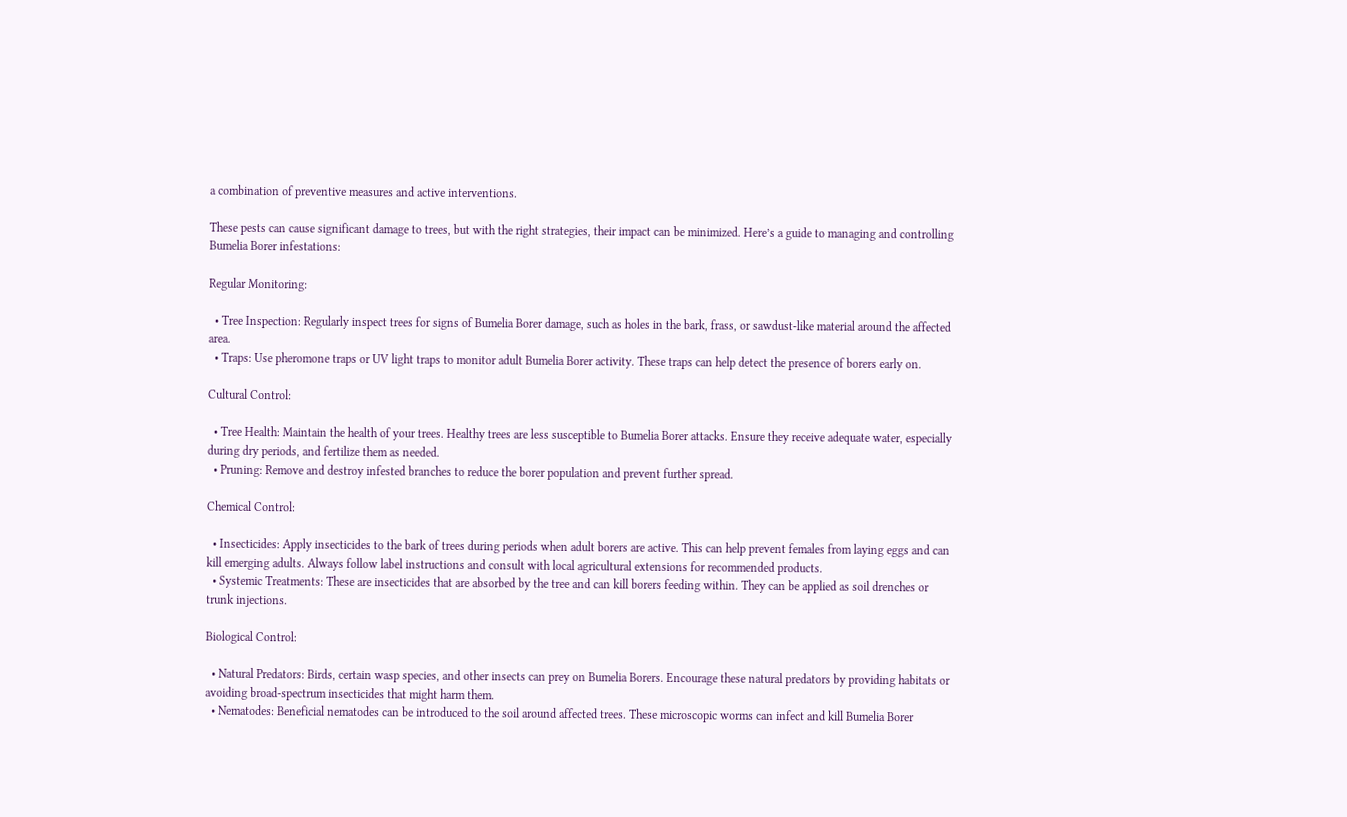a combination of preventive measures and active interventions.

These pests can cause significant damage to trees, but with the right strategies, their impact can be minimized. Here’s a guide to managing and controlling Bumelia Borer infestations:

Regular Monitoring:

  • Tree Inspection: Regularly inspect trees for signs of Bumelia Borer damage, such as holes in the bark, frass, or sawdust-like material around the affected area.
  • Traps: Use pheromone traps or UV light traps to monitor adult Bumelia Borer activity. These traps can help detect the presence of borers early on.

Cultural Control:

  • Tree Health: Maintain the health of your trees. Healthy trees are less susceptible to Bumelia Borer attacks. Ensure they receive adequate water, especially during dry periods, and fertilize them as needed.
  • Pruning: Remove and destroy infested branches to reduce the borer population and prevent further spread.

Chemical Control:

  • Insecticides: Apply insecticides to the bark of trees during periods when adult borers are active. This can help prevent females from laying eggs and can kill emerging adults. Always follow label instructions and consult with local agricultural extensions for recommended products.
  • Systemic Treatments: These are insecticides that are absorbed by the tree and can kill borers feeding within. They can be applied as soil drenches or trunk injections.

Biological Control:

  • Natural Predators: Birds, certain wasp species, and other insects can prey on Bumelia Borers. Encourage these natural predators by providing habitats or avoiding broad-spectrum insecticides that might harm them.
  • Nematodes: Beneficial nematodes can be introduced to the soil around affected trees. These microscopic worms can infect and kill Bumelia Borer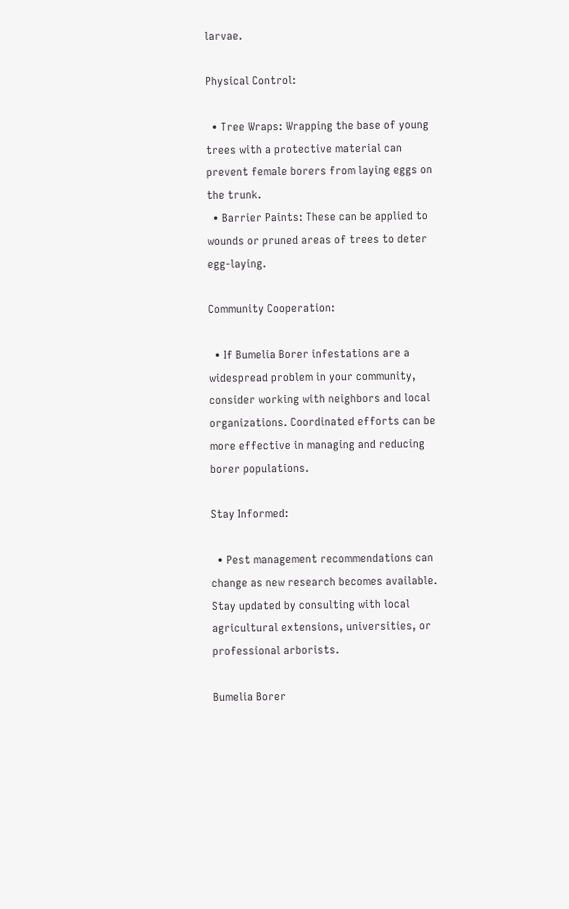larvae.

Physical Control:

  • Tree Wraps: Wrapping the base of young trees with a protective material can prevent female borers from laying eggs on the trunk.
  • Barrier Paints: These can be applied to wounds or pruned areas of trees to deter egg-laying.

Community Cooperation:

  • If Bumelia Borer infestations are a widespread problem in your community, consider working with neighbors and local organizations. Coordinated efforts can be more effective in managing and reducing borer populations.

Stay Informed:

  • Pest management recommendations can change as new research becomes available. Stay updated by consulting with local agricultural extensions, universities, or professional arborists.

Bumelia Borer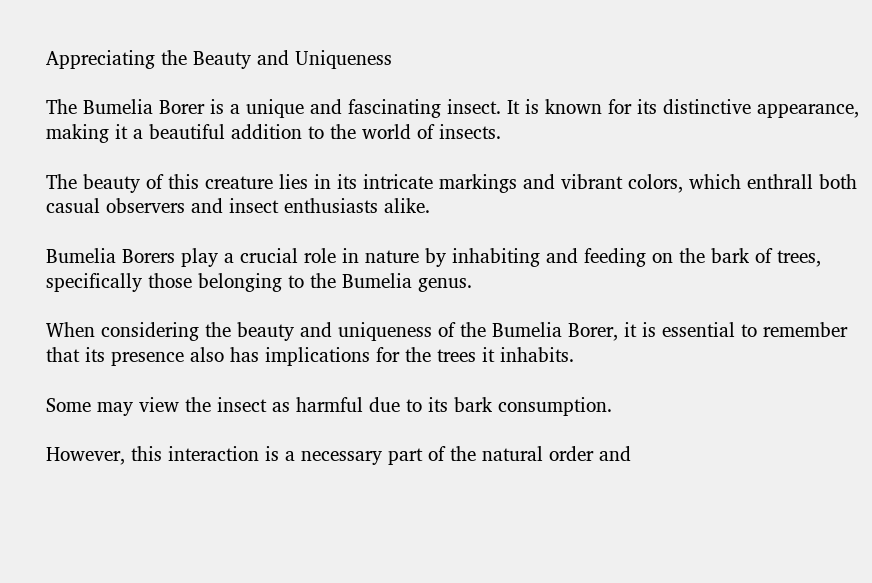Appreciating the Beauty and Uniqueness

The Bumelia Borer is a unique and fascinating insect. It is known for its distinctive appearance, making it a beautiful addition to the world of insects.

The beauty of this creature lies in its intricate markings and vibrant colors, which enthrall both casual observers and insect enthusiasts alike.

Bumelia Borers play a crucial role in nature by inhabiting and feeding on the bark of trees, specifically those belonging to the Bumelia genus.

When considering the beauty and uniqueness of the Bumelia Borer, it is essential to remember that its presence also has implications for the trees it inhabits.

Some may view the insect as harmful due to its bark consumption.

However, this interaction is a necessary part of the natural order and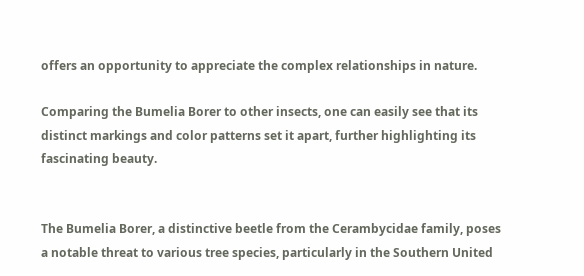offers an opportunity to appreciate the complex relationships in nature.

Comparing the Bumelia Borer to other insects, one can easily see that its distinct markings and color patterns set it apart, further highlighting its fascinating beauty.


The Bumelia Borer, a distinctive beetle from the Cerambycidae family, poses a notable threat to various tree species, particularly in the Southern United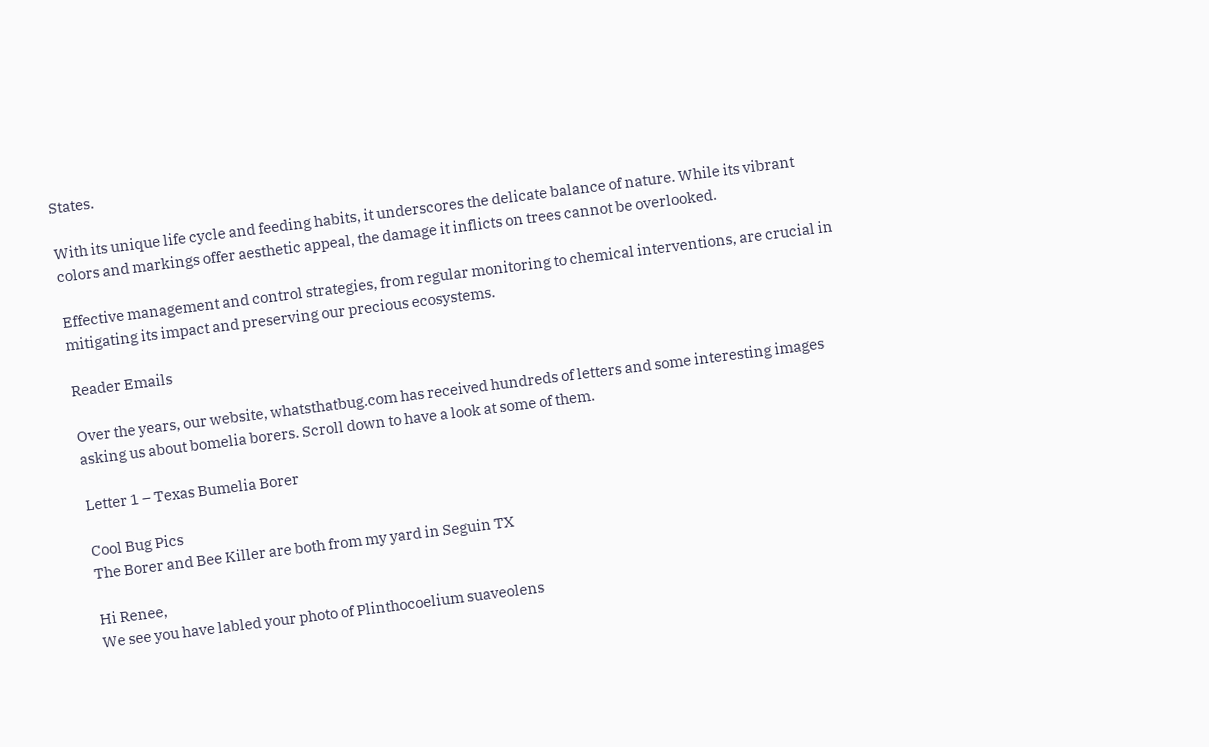States.

With its unique life cycle and feeding habits, it underscores the delicate balance of nature. While its vibrant colors and markings offer aesthetic appeal, the damage it inflicts on trees cannot be overlooked.

Effective management and control strategies, from regular monitoring to chemical interventions, are crucial in mitigating its impact and preserving our precious ecosystems.

Reader Emails

Over the years, our website, whatsthatbug.com has received hundreds of letters and some interesting images asking us about bomelia borers. Scroll down to have a look at some of them.

Letter 1 – Texas Bumelia Borer

Cool Bug Pics
The Borer and Bee Killer are both from my yard in Seguin TX

Hi Renee,
We see you have labled your photo of Plinthocoelium suaveolens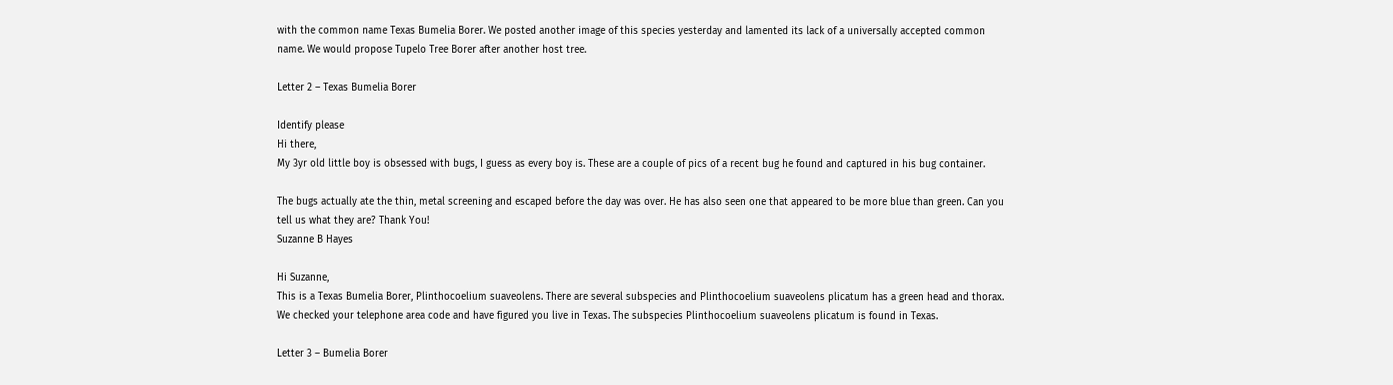with the common name Texas Bumelia Borer. We posted another image of this species yesterday and lamented its lack of a universally accepted common name. We would propose Tupelo Tree Borer after another host tree.

Letter 2 – Texas Bumelia Borer

Identify please
Hi there,
My 3yr old little boy is obsessed with bugs, I guess as every boy is. These are a couple of pics of a recent bug he found and captured in his bug container.

The bugs actually ate the thin, metal screening and escaped before the day was over. He has also seen one that appeared to be more blue than green. Can you tell us what they are? Thank You!
Suzanne B Hayes

Hi Suzanne,
This is a Texas Bumelia Borer, Plinthocoelium suaveolens. There are several subspecies and Plinthocoelium suaveolens plicatum has a green head and thorax. We checked your telephone area code and have figured you live in Texas. The subspecies Plinthocoelium suaveolens plicatum is found in Texas.

Letter 3 – Bumelia Borer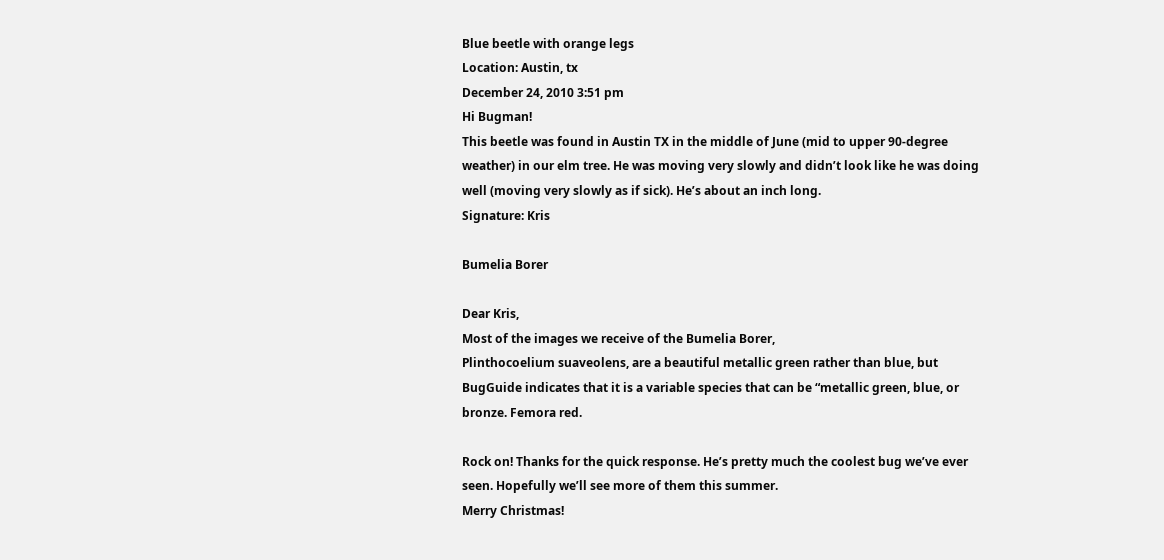Blue beetle with orange legs
Location: Austin, tx
December 24, 2010 3:51 pm
Hi Bugman!
This beetle was found in Austin TX in the middle of June (mid to upper 90-degree weather) in our elm tree. He was moving very slowly and didn’t look like he was doing well (moving very slowly as if sick). He’s about an inch long.
Signature: Kris

Bumelia Borer

Dear Kris,
Most of the images we receive of the Bumelia Borer,
Plinthocoelium suaveolens, are a beautiful metallic green rather than blue, but BugGuide indicates that it is a variable species that can be “metallic green, blue, or bronze. Femora red.

Rock on! Thanks for the quick response. He’s pretty much the coolest bug we’ve ever seen. Hopefully we’ll see more of them this summer.
Merry Christmas!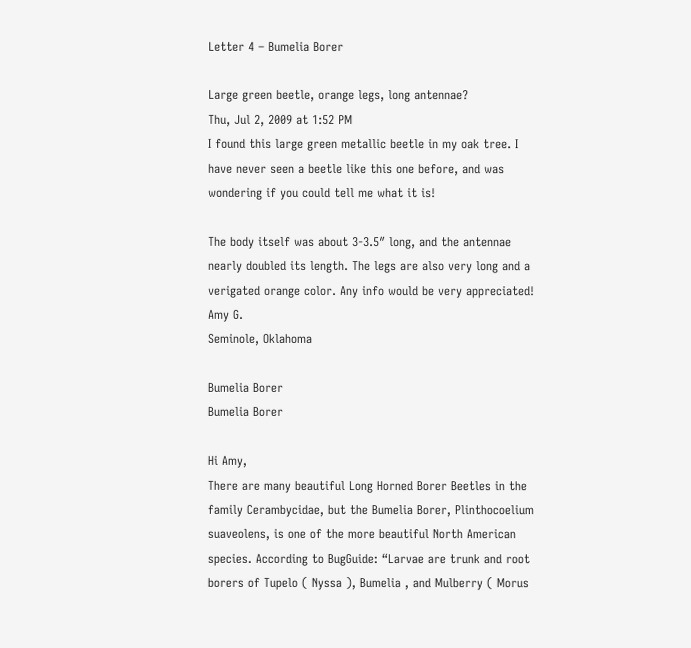Letter 4 – Bumelia Borer

Large green beetle, orange legs, long antennae?
Thu, Jul 2, 2009 at 1:52 PM
I found this large green metallic beetle in my oak tree. I have never seen a beetle like this one before, and was wondering if you could tell me what it is!

The body itself was about 3-3.5″ long, and the antennae nearly doubled its length. The legs are also very long and a verigated orange color. Any info would be very appreciated!
Amy G.
Seminole, Oklahoma

Bumelia Borer
Bumelia Borer

Hi Amy,
There are many beautiful Long Horned Borer Beetles in the family Cerambycidae, but the Bumelia Borer, Plinthocoelium suaveolens, is one of the more beautiful North American species. According to BugGuide: “Larvae are trunk and root borers of Tupelo ( Nyssa ), Bumelia , and Mulberry ( Morus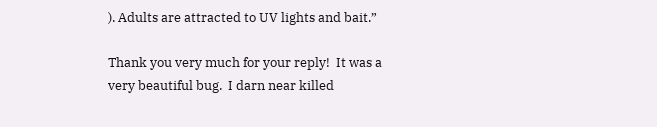). Adults are attracted to UV lights and bait.”

Thank you very much for your reply!  It was a very beautiful bug.  I darn near killed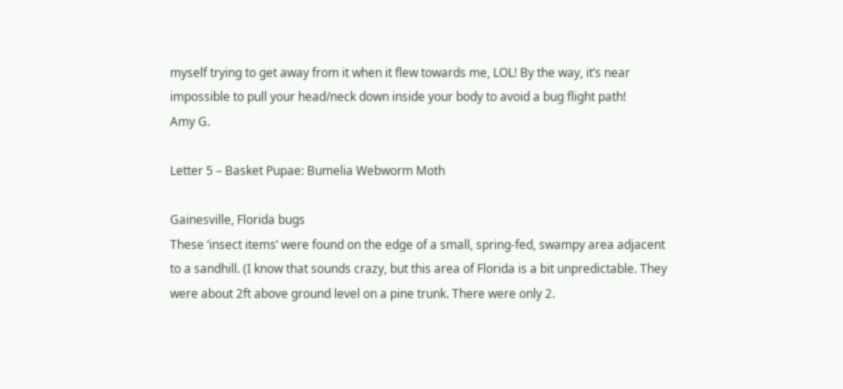myself trying to get away from it when it flew towards me, LOL! By the way, it’s near impossible to pull your head/neck down inside your body to avoid a bug flight path!
Amy G.

Letter 5 – Basket Pupae: Bumelia Webworm Moth

Gainesville, Florida bugs
These ‘insect items’ were found on the edge of a small, spring-fed, swampy area adjacent to a sandhill. (I know that sounds crazy, but this area of Florida is a bit unpredictable. They were about 2ft above ground level on a pine trunk. There were only 2.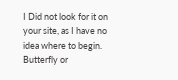I Did not look for it on your site, as I have no idea where to begin. Butterfly or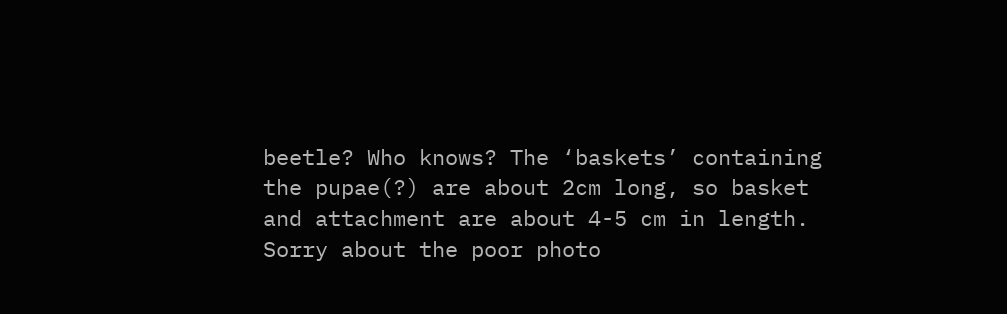beetle? Who knows? The ‘baskets’ containing the pupae(?) are about 2cm long, so basket and attachment are about 4-5 cm in length. Sorry about the poor photo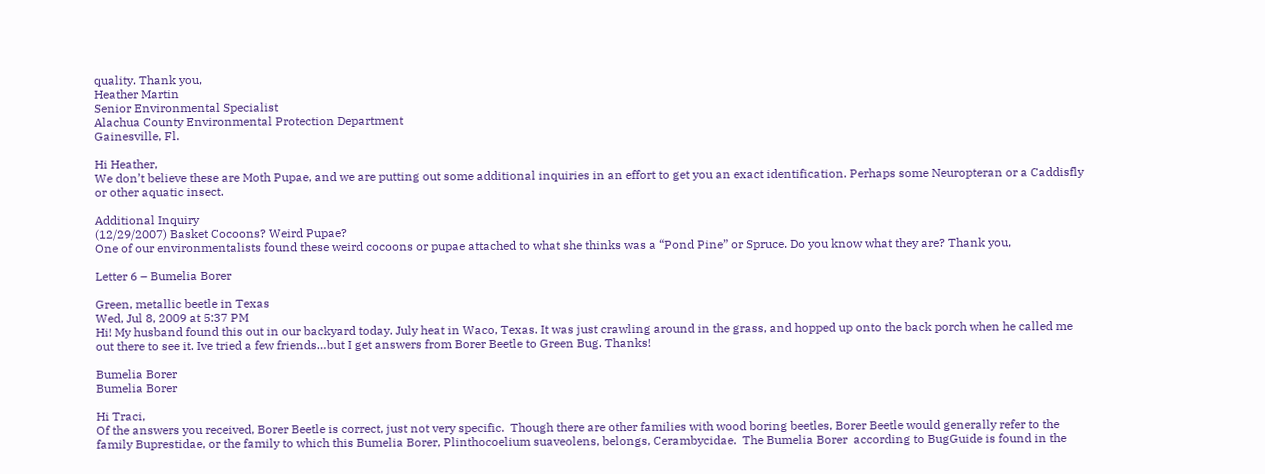quality. Thank you,
Heather Martin
Senior Environmental Specialist
Alachua County Environmental Protection Department
Gainesville, Fl.

Hi Heather,
We don’t believe these are Moth Pupae, and we are putting out some additional inquiries in an effort to get you an exact identification. Perhaps some Neuropteran or a Caddisfly or other aquatic insect.

Additional Inquiry
(12/29/2007) Basket Cocoons? Weird Pupae?
One of our environmentalists found these weird cocoons or pupae attached to what she thinks was a “Pond Pine” or Spruce. Do you know what they are? Thank you,

Letter 6 – Bumelia Borer

Green, metallic beetle in Texas
Wed, Jul 8, 2009 at 5:37 PM
Hi! My husband found this out in our backyard today. July heat in Waco, Texas. It was just crawling around in the grass, and hopped up onto the back porch when he called me out there to see it. Ive tried a few friends…but I get answers from Borer Beetle to Green Bug. Thanks!

Bumelia Borer
Bumelia Borer

Hi Traci,
Of the answers you received, Borer Beetle is correct, just not very specific.  Though there are other families with wood boring beetles, Borer Beetle would generally refer to the family Buprestidae, or the family to which this Bumelia Borer, Plinthocoelium suaveolens, belongs, Cerambycidae.  The Bumelia Borer  according to BugGuide is found in the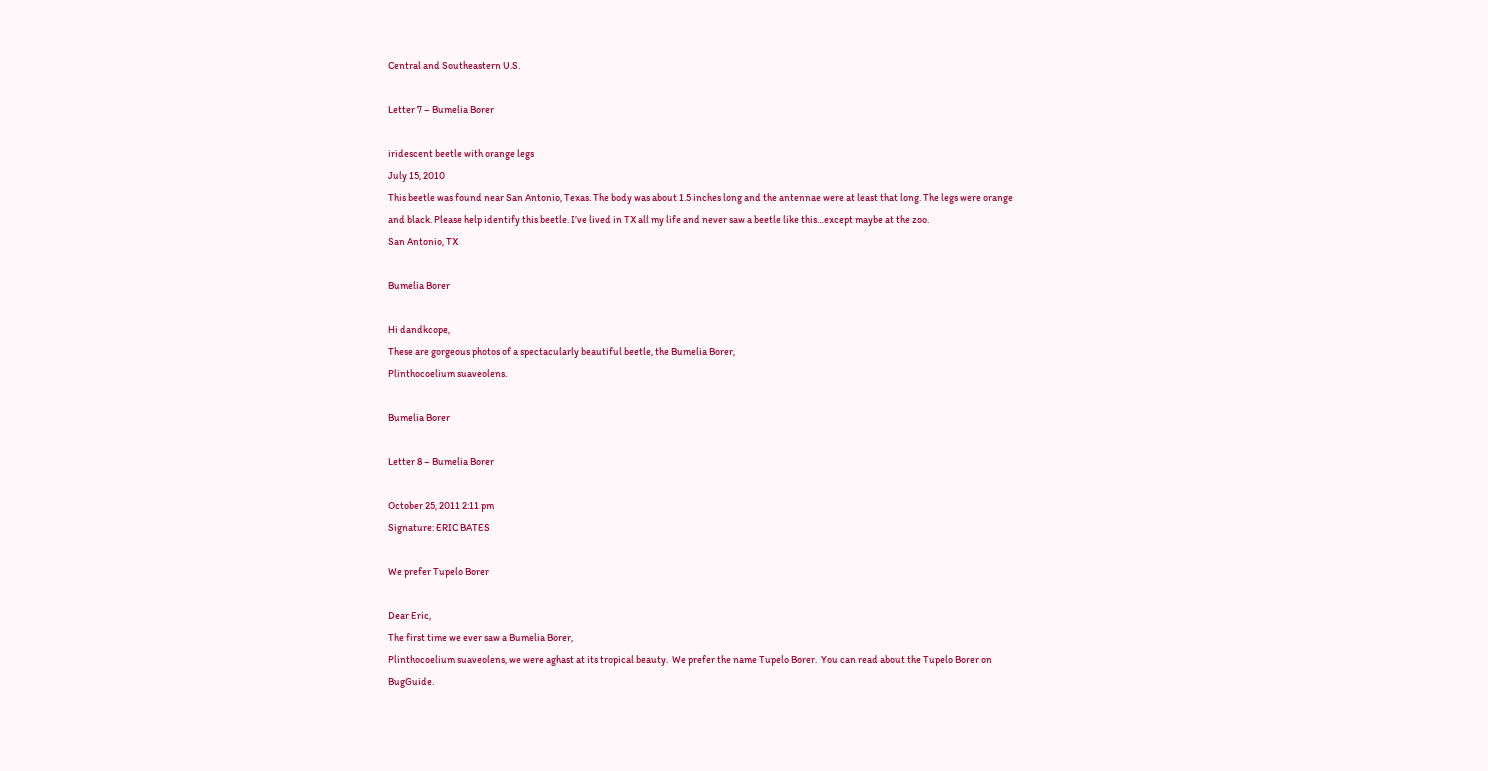Central and Southeastern U.S.

Letter 7 – Bumelia Borer

iridescent beetle with orange legs
July 15, 2010
This beetle was found near San Antonio, Texas. The body was about 1.5 inches long and the antennae were at least that long. The legs were orange and black. Please help identify this beetle. I’ve lived in TX all my life and never saw a beetle like this…except maybe at the zoo.
San Antonio, TX

Bumelia Borer

Hi dandkcope,
These are gorgeous photos of a spectacularly beautiful beetle, the Bumelia Borer,
Plinthocoelium suaveolens.

Bumelia Borer

Letter 8 – Bumelia Borer

October 25, 2011 2:11 pm
Signature: ERIC BATES

We prefer Tupelo Borer

Dear Eric,
The first time we ever saw a Bumelia Borer,
Plinthocoelium suaveolens, we were aghast at its tropical beauty.  We prefer the name Tupelo Borer.  You can read about the Tupelo Borer on BugGuide.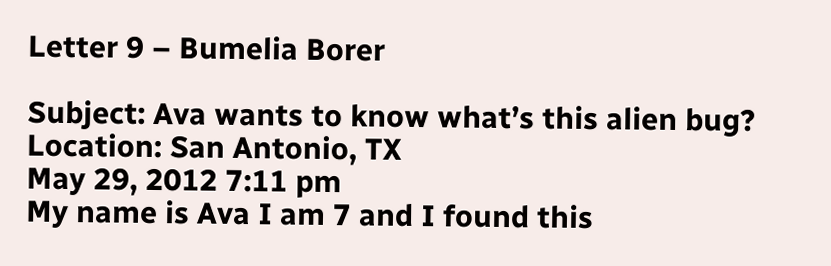Letter 9 – Bumelia Borer

Subject: Ava wants to know what’s this alien bug?
Location: San Antonio, TX
May 29, 2012 7:11 pm
My name is Ava I am 7 and I found this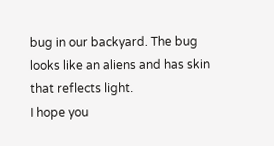bug in our backyard. The bug looks like an aliens and has skin that reflects light.
I hope you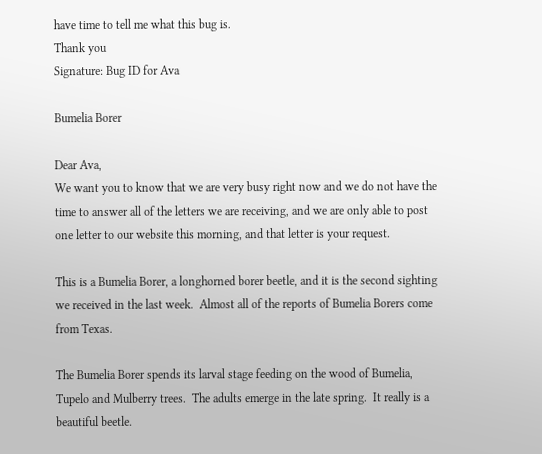have time to tell me what this bug is.
Thank you
Signature: Bug ID for Ava

Bumelia Borer

Dear Ava,
We want you to know that we are very busy right now and we do not have the time to answer all of the letters we are receiving, and we are only able to post one letter to our website this morning, and that letter is your request.

This is a Bumelia Borer, a longhorned borer beetle, and it is the second sighting we received in the last week.  Almost all of the reports of Bumelia Borers come from Texas.

The Bumelia Borer spends its larval stage feeding on the wood of Bumelia, Tupelo and Mulberry trees.  The adults emerge in the late spring.  It really is a beautiful beetle.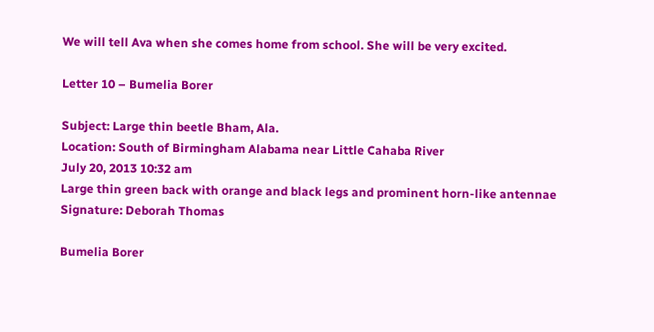We will tell Ava when she comes home from school. She will be very excited.

Letter 10 – Bumelia Borer

Subject: Large thin beetle Bham, Ala.
Location: South of Birmingham Alabama near Little Cahaba River
July 20, 2013 10:32 am
Large thin green back with orange and black legs and prominent horn-like antennae
Signature: Deborah Thomas

Bumelia Borer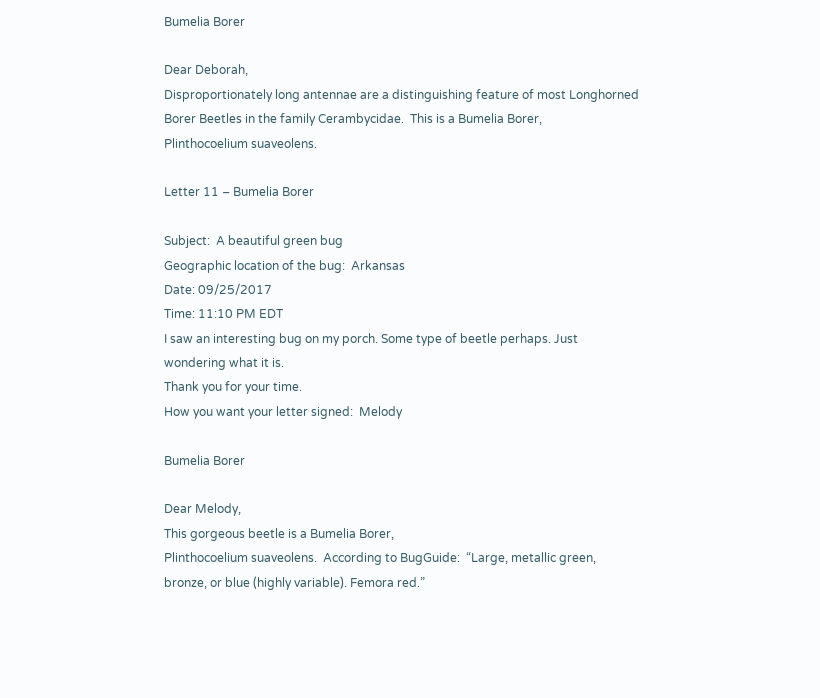Bumelia Borer

Dear Deborah,
Disproportionately long antennae are a distinguishing feature of most Longhorned Borer Beetles in the family Cerambycidae.  This is a Bumelia Borer,
Plinthocoelium suaveolens.

Letter 11 – Bumelia Borer

Subject:  A beautiful green bug
Geographic location of the bug:  Arkansas
Date: 09/25/2017
Time: 11:10 PM EDT
I saw an interesting bug on my porch. Some type of beetle perhaps. Just wondering what it is.
Thank you for your time.
How you want your letter signed:  Melody

Bumelia Borer

Dear Melody,
This gorgeous beetle is a Bumelia Borer,
Plinthocoelium suaveolens.  According to BugGuide:  “Large, metallic green, bronze, or blue (highly variable). Femora red.”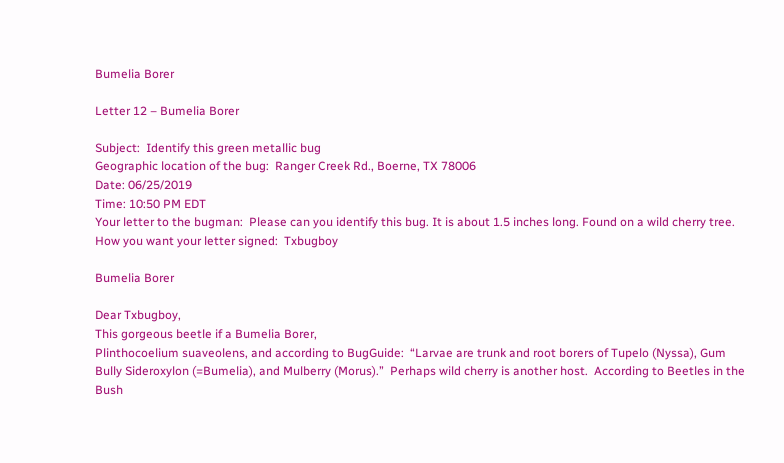Bumelia Borer

Letter 12 – Bumelia Borer

Subject:  Identify this green metallic bug
Geographic location of the bug:  Ranger Creek Rd., Boerne, TX 78006
Date: 06/25/2019
Time: 10:50 PM EDT
Your letter to the bugman:  Please can you identify this bug. It is about 1.5 inches long. Found on a wild cherry tree.
How you want your letter signed:  Txbugboy

Bumelia Borer

Dear Txbugboy,
This gorgeous beetle if a Bumelia Borer,
Plinthocoelium suaveolens, and according to BugGuide:  “Larvae are trunk and root borers of Tupelo (Nyssa), Gum Bully Sideroxylon (=Bumelia), and Mulberry (Morus).”  Perhaps wild cherry is another host.  According to Beetles in the Bush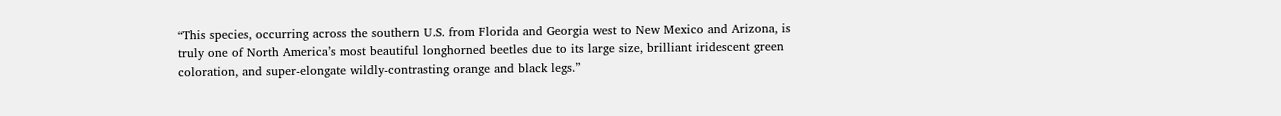“This species, occurring across the southern U.S. from Florida and Georgia west to New Mexico and Arizona, is truly one of North America’s most beautiful longhorned beetles due to its large size, brilliant iridescent green coloration, and super-elongate wildly-contrasting orange and black legs.”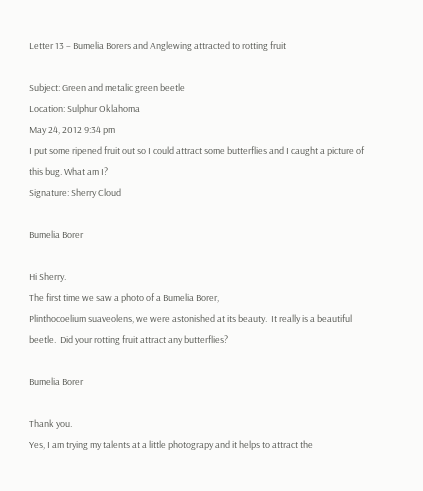Letter 13 – Bumelia Borers and Anglewing attracted to rotting fruit

Subject: Green and metalic green beetle
Location: Sulphur Oklahoma
May 24, 2012 9:34 pm
I put some ripened fruit out so I could attract some butterflies and I caught a picture of this bug. What am I?
Signature: Sherry Cloud

Bumelia Borer

Hi Sherry.
The first time we saw a photo of a Bumelia Borer,
Plinthocoelium suaveolens, we were astonished at its beauty.  It really is a beautiful beetle.  Did your rotting fruit attract any butterflies?

Bumelia Borer

Thank you.
Yes, I am trying my talents at a little photograpy and it helps to attract the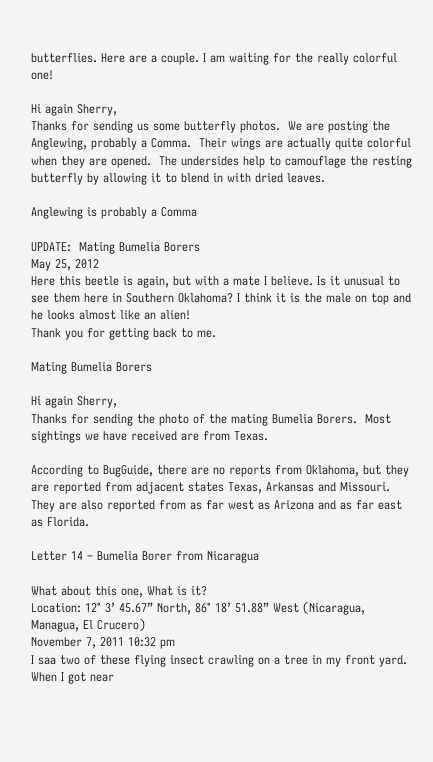butterflies. Here are a couple. I am waiting for the really colorful one!

Hi again Sherry,
Thanks for sending us some butterfly photos.  We are posting the Anglewing, probably a Comma.  Their wings are actually quite colorful when they are opened.  The undersides help to camouflage the resting butterfly by allowing it to blend in with dried leaves.

Anglewing is probably a Comma

UPDATE:  Mating Bumelia Borers
May 25, 2012
Here this beetle is again, but with a mate I believe. Is it unusual to see them here in Southern Oklahoma? I think it is the male on top and he looks almost like an alien!
Thank you for getting back to me.

Mating Bumelia Borers

Hi again Sherry,
Thanks for sending the photo of the mating Bumelia Borers.  Most sightings we have received are from Texas.

According to BugGuide, there are no reports from Oklahoma, but they are reported from adjacent states Texas, Arkansas and Missouri.  They are also reported from as far west as Arizona and as far east as Florida.

Letter 14 – Bumelia Borer from Nicaragua

What about this one, What is it?
Location: 12° 3’ 45.67” North, 86° 18’ 51.88” West (Nicaragua, Managua, El Crucero)
November 7, 2011 10:32 pm
I saa two of these flying insect crawling on a tree in my front yard.
When I got near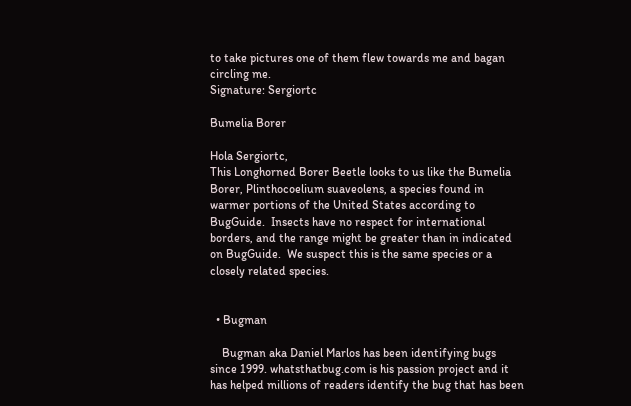to take pictures one of them flew towards me and bagan circling me.
Signature: Sergiortc

Bumelia Borer

Hola Sergiortc,
This Longhorned Borer Beetle looks to us like the Bumelia Borer, Plinthocoelium suaveolens, a species found in warmer portions of the United States according to BugGuide.  Insects have no respect for international borders, and the range might be greater than in indicated on BugGuide.  We suspect this is the same species or a closely related species.


  • Bugman

    Bugman aka Daniel Marlos has been identifying bugs since 1999. whatsthatbug.com is his passion project and it has helped millions of readers identify the bug that has been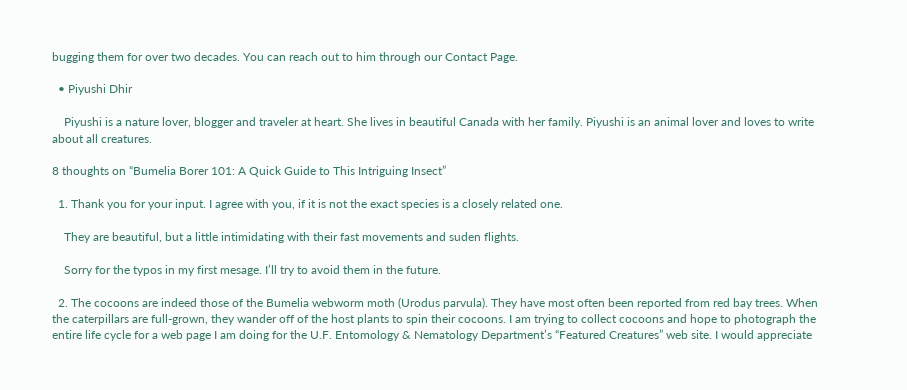bugging them for over two decades. You can reach out to him through our Contact Page.

  • Piyushi Dhir

    Piyushi is a nature lover, blogger and traveler at heart. She lives in beautiful Canada with her family. Piyushi is an animal lover and loves to write about all creatures.

8 thoughts on “Bumelia Borer 101: A Quick Guide to This Intriguing Insect”

  1. Thank you for your input. I agree with you, if it is not the exact species is a closely related one.

    They are beautiful, but a little intimidating with their fast movements and suden flights.

    Sorry for the typos in my first mesage. I’ll try to avoid them in the future.

  2. The cocoons are indeed those of the Bumelia webworm moth (Urodus parvula). They have most often been reported from red bay trees. When the caterpillars are full-grown, they wander off of the host plants to spin their cocoons. I am trying to collect cocoons and hope to photograph the entire life cycle for a web page I am doing for the U.F. Entomology & Nematology Department’s “Featured Creatures” web site. I would appreciate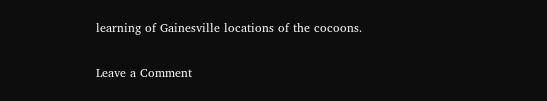learning of Gainesville locations of the cocoons.


Leave a Comment